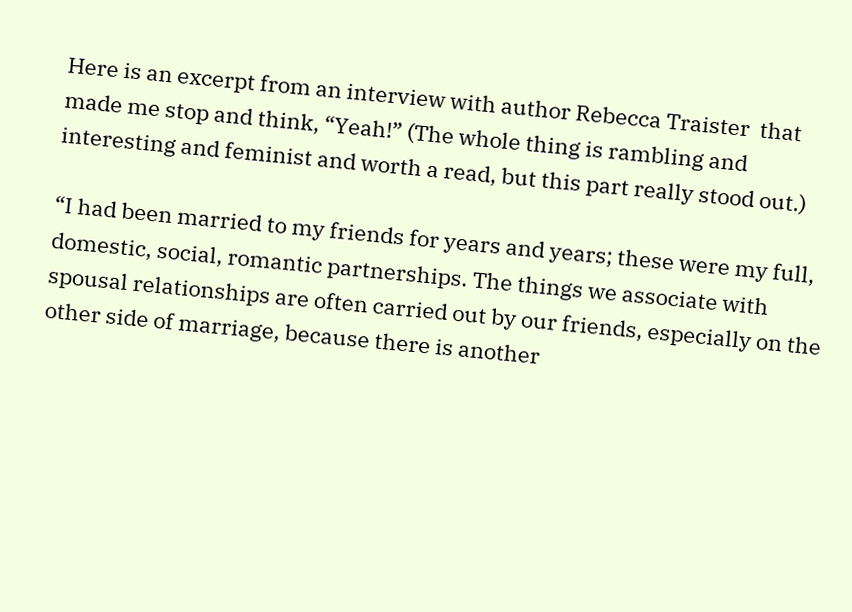Here is an excerpt from an interview with author Rebecca Traister  that made me stop and think, “Yeah!” (The whole thing is rambling and interesting and feminist and worth a read, but this part really stood out.)

“I had been married to my friends for years and years; these were my full, domestic, social, romantic partnerships. The things we associate with spousal relationships are often carried out by our friends, especially on the other side of marriage, because there is another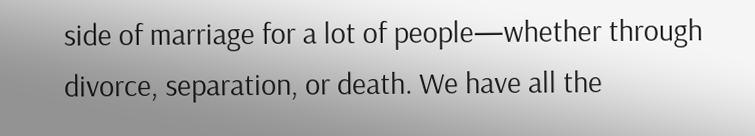side of marriage for a lot of people—whether through divorce, separation, or death. We have all the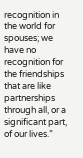recognition in the world for spouses; we have no recognition for the friendships that are like partnerships through all, or a significant part, of our lives.”